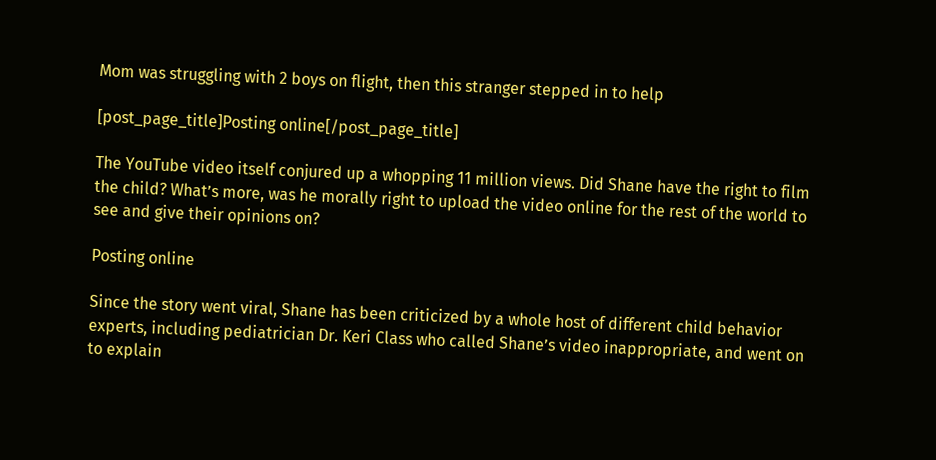Mom was struggling with 2 boys on flight, then this stranger stepped in to help

[post_page_title]Posting online[/post_page_title]

The YouTube video itself conjured up a whopping 11 million views. Did Shane have the right to film the child? What’s more, was he morally right to upload the video online for the rest of the world to see and give their opinions on?

Posting online

Since the story went viral, Shane has been criticized by a whole host of different child behavior experts, including pediatrician Dr. Keri Class who called Shane’s video inappropriate, and went on to explain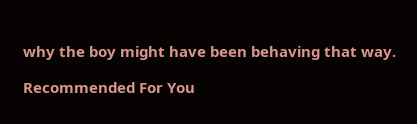why the boy might have been behaving that way.

Recommended For You